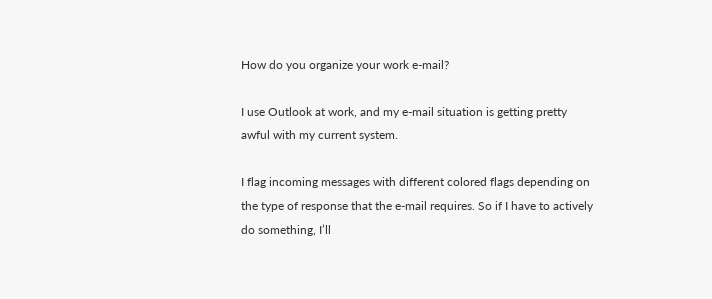How do you organize your work e-mail?

I use Outlook at work, and my e-mail situation is getting pretty awful with my current system.

I flag incoming messages with different colored flags depending on the type of response that the e-mail requires. So if I have to actively do something, I’ll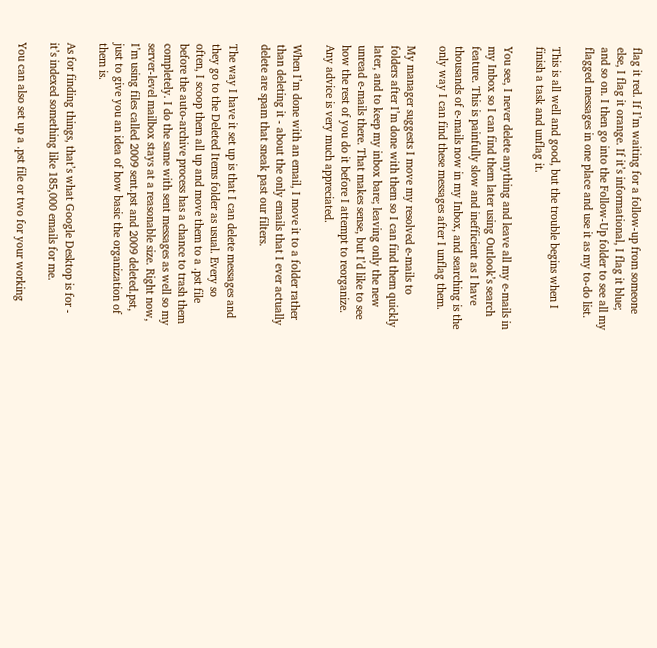flag it red. If I’m waiting for a follow-up from someone else, I flag it orange. If it’s informational, I flag it blue; and so on. I then go into the Follow-Up folder to see all my flagged messages in one place and use it as my to-do list.

This is all well and good, but the trouble begins when I finish a task and unflag it.

You see, I never delete anything and leave all my e-mails in my Inbox so I can find them later using Outlook’s search feature. This is painfully slow and inefficient as I have thousands of e-mails now in my Inbox, and searching is the only way I can find these messages after I unflag them.

My manager suggests I move my resolved e-mails to folders after I’m done with them so I can find them quickly later, and to keep my inbox bare; leaving only the new unread e-mails there. That makes sense, but I’d like to see how the rest of you do it before I attempt to reorganize. Any advice is very much appreciated.

When I’m done with an email, I move it to a folder rather than deleting it - about the only emails that I ever actually delete are spam that sneak past our filters.

The way I have it set up is that I can delete messages and they go to the Deleted Items folder as usual. Every so often, I scoop them all up and move them to a .pst file before the auto-archive process has a chance to trash them completely. I do the same with sent messages as well so my server-level mailbox stays at a reasonable size. Right now, I’m using files called 2009 sent.pst and 2009 deleted.pst, just to give you an idea of how basic the organization of them is.

As for finding things, that’s what Google Desktop is for - it’s indexed something like 185,000 emails for me.

You can also set up a .pst file or two for your working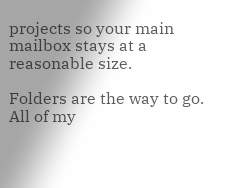projects so your main mailbox stays at a reasonable size.

Folders are the way to go. All of my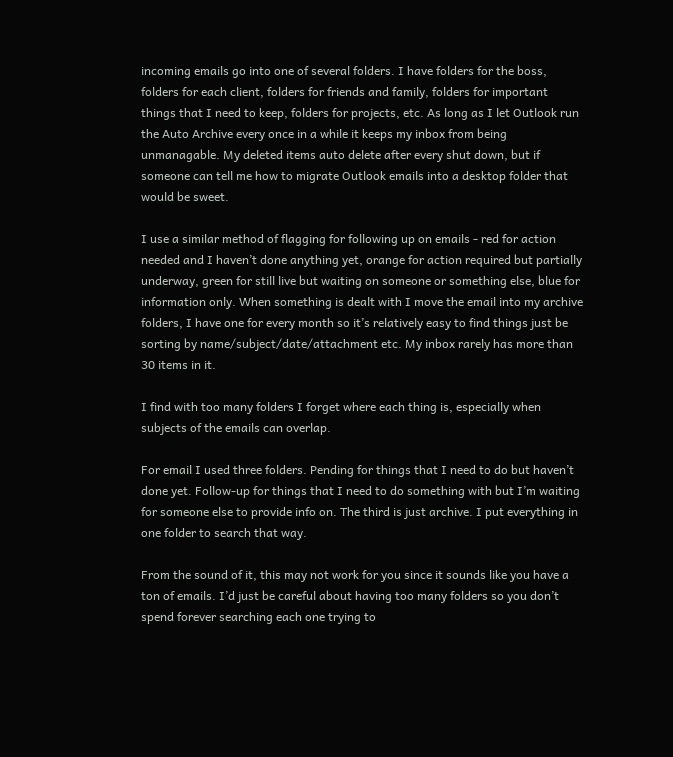incoming emails go into one of several folders. I have folders for the boss, folders for each client, folders for friends and family, folders for important things that I need to keep, folders for projects, etc. As long as I let Outlook run the Auto Archive every once in a while it keeps my inbox from being unmanagable. My deleted items auto delete after every shut down, but if someone can tell me how to migrate Outlook emails into a desktop folder that would be sweet.

I use a similar method of flagging for following up on emails - red for action needed and I haven’t done anything yet, orange for action required but partially underway, green for still live but waiting on someone or something else, blue for information only. When something is dealt with I move the email into my archive folders, I have one for every month so it’s relatively easy to find things just be sorting by name/subject/date/attachment etc. My inbox rarely has more than 30 items in it.

I find with too many folders I forget where each thing is, especially when subjects of the emails can overlap.

For email I used three folders. Pending for things that I need to do but haven’t done yet. Follow-up for things that I need to do something with but I’m waiting for someone else to provide info on. The third is just archive. I put everything in one folder to search that way.

From the sound of it, this may not work for you since it sounds like you have a ton of emails. I’d just be careful about having too many folders so you don’t spend forever searching each one trying to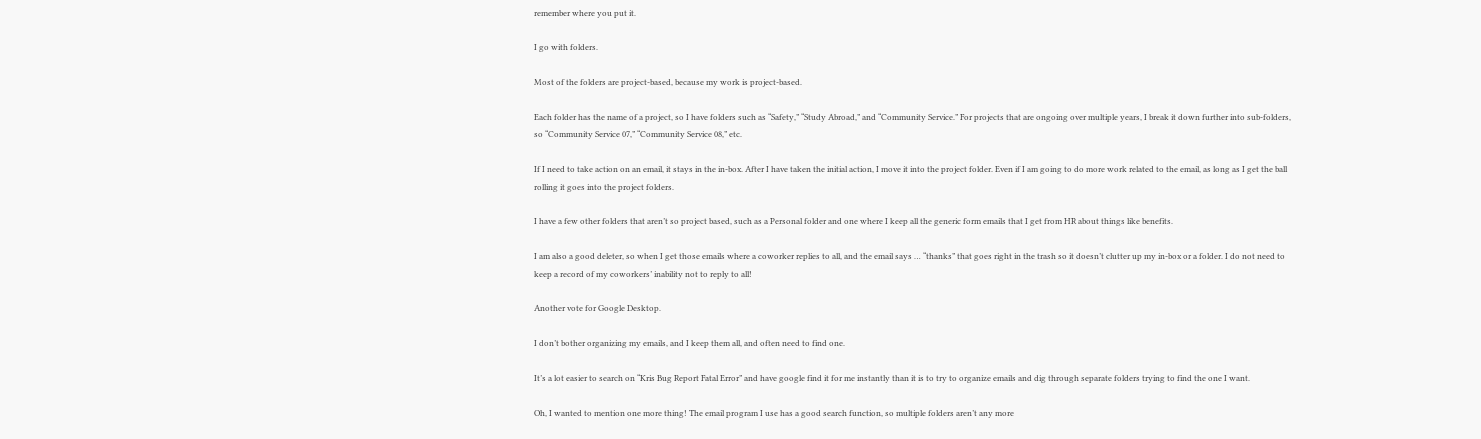remember where you put it.

I go with folders.

Most of the folders are project-based, because my work is project-based.

Each folder has the name of a project, so I have folders such as “Safety,” “Study Abroad,” and “Community Service.” For projects that are ongoing over multiple years, I break it down further into sub-folders, so “Community Service 07,” “Community Service 08,” etc.

If I need to take action on an email, it stays in the in-box. After I have taken the initial action, I move it into the project folder. Even if I am going to do more work related to the email, as long as I get the ball rolling it goes into the project folders.

I have a few other folders that aren’t so project based, such as a Personal folder and one where I keep all the generic form emails that I get from HR about things like benefits.

I am also a good deleter, so when I get those emails where a coworker replies to all, and the email says … “thanks” that goes right in the trash so it doesn’t clutter up my in-box or a folder. I do not need to keep a record of my coworkers’ inability not to reply to all!

Another vote for Google Desktop.

I don’t bother organizing my emails, and I keep them all, and often need to find one.

It’s a lot easier to search on “Kris Bug Report Fatal Error” and have google find it for me instantly than it is to try to organize emails and dig through separate folders trying to find the one I want.

Oh, I wanted to mention one more thing! The email program I use has a good search function, so multiple folders aren’t any more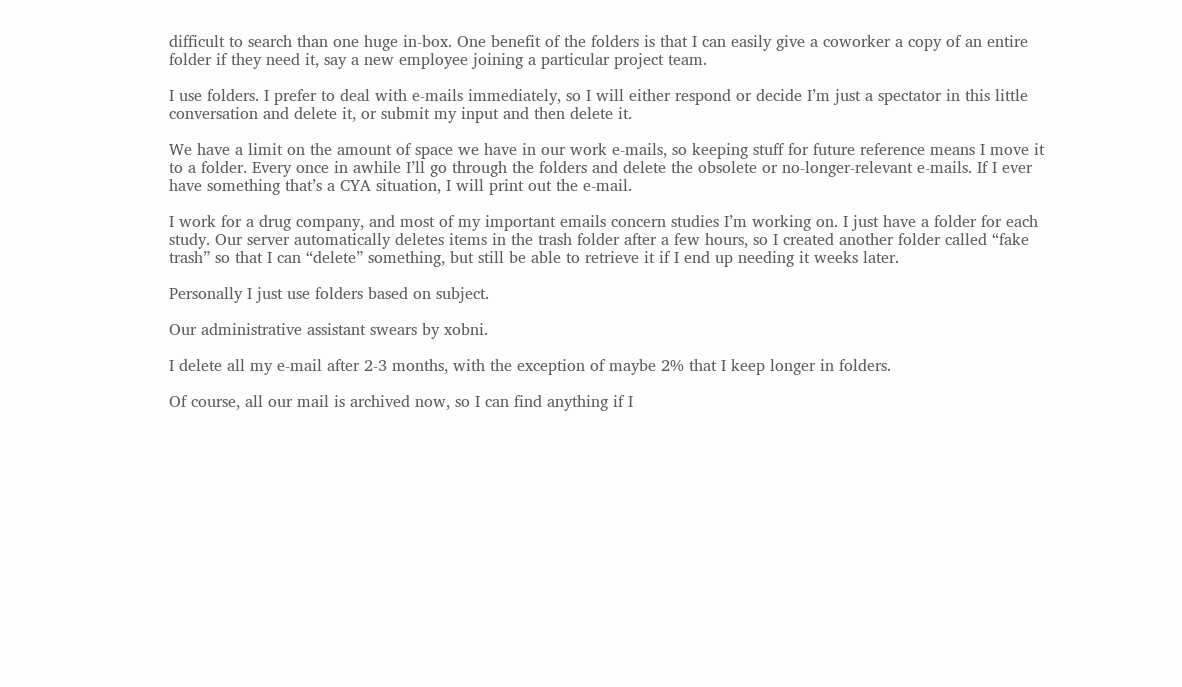difficult to search than one huge in-box. One benefit of the folders is that I can easily give a coworker a copy of an entire folder if they need it, say a new employee joining a particular project team.

I use folders. I prefer to deal with e-mails immediately, so I will either respond or decide I’m just a spectator in this little conversation and delete it, or submit my input and then delete it.

We have a limit on the amount of space we have in our work e-mails, so keeping stuff for future reference means I move it to a folder. Every once in awhile I’ll go through the folders and delete the obsolete or no-longer-relevant e-mails. If I ever have something that’s a CYA situation, I will print out the e-mail.

I work for a drug company, and most of my important emails concern studies I’m working on. I just have a folder for each study. Our server automatically deletes items in the trash folder after a few hours, so I created another folder called “fake trash” so that I can “delete” something, but still be able to retrieve it if I end up needing it weeks later.

Personally I just use folders based on subject.

Our administrative assistant swears by xobni.

I delete all my e-mail after 2-3 months, with the exception of maybe 2% that I keep longer in folders.

Of course, all our mail is archived now, so I can find anything if I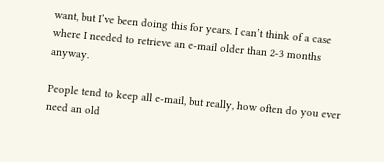want, but I’ve been doing this for years. I can’t think of a case where I needed to retrieve an e-mail older than 2-3 months anyway.

People tend to keep all e-mail, but really, how often do you ever need an old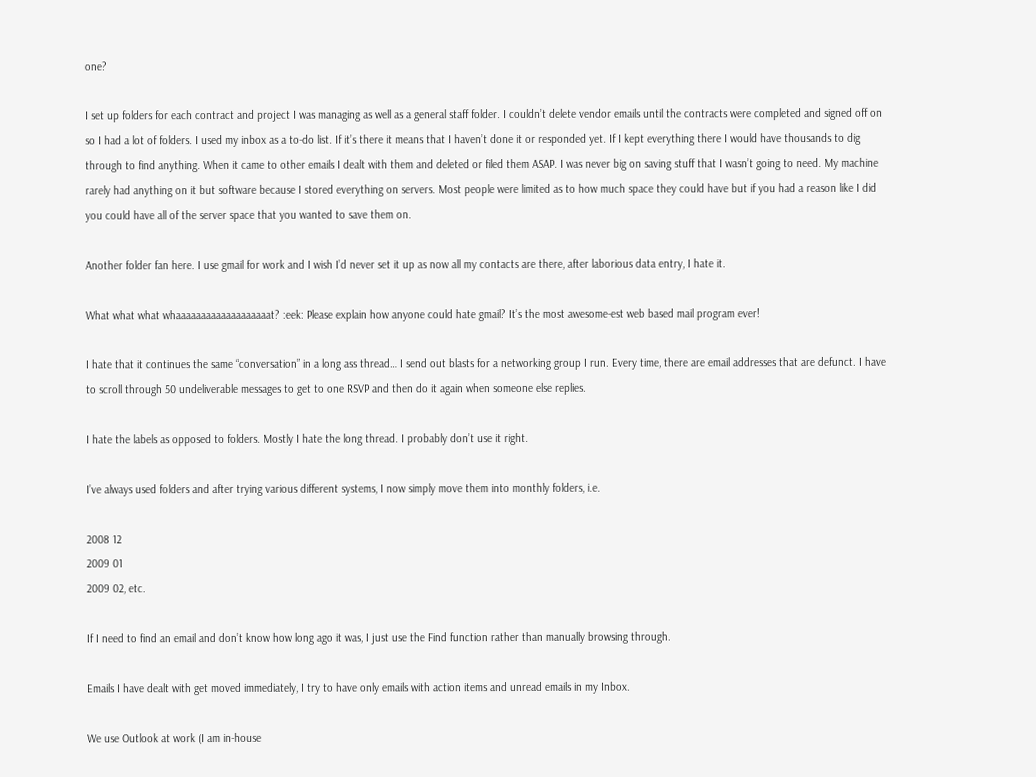one?

I set up folders for each contract and project I was managing as well as a general staff folder. I couldn’t delete vendor emails until the contracts were completed and signed off on so I had a lot of folders. I used my inbox as a to-do list. If it’s there it means that I haven’t done it or responded yet. If I kept everything there I would have thousands to dig through to find anything. When it came to other emails I dealt with them and deleted or filed them ASAP. I was never big on saving stuff that I wasn’t going to need. My machine rarely had anything on it but software because I stored everything on servers. Most people were limited as to how much space they could have but if you had a reason like I did you could have all of the server space that you wanted to save them on.

Another folder fan here. I use gmail for work and I wish I’d never set it up as now all my contacts are there, after laborious data entry, I hate it.

What what what whaaaaaaaaaaaaaaaaaaat? :eek: Please explain how anyone could hate gmail? It’s the most awesome-est web based mail program ever!

I hate that it continues the same “conversation” in a long ass thread… I send out blasts for a networking group I run. Every time, there are email addresses that are defunct. I have to scroll through 50 undeliverable messages to get to one RSVP and then do it again when someone else replies.

I hate the labels as opposed to folders. Mostly I hate the long thread. I probably don’t use it right.

I’ve always used folders and after trying various different systems, I now simply move them into monthly folders, i.e.

2008 12
2009 01
2009 02, etc.

If I need to find an email and don’t know how long ago it was, I just use the Find function rather than manually browsing through.

Emails I have dealt with get moved immediately, I try to have only emails with action items and unread emails in my Inbox.

We use Outlook at work (I am in-house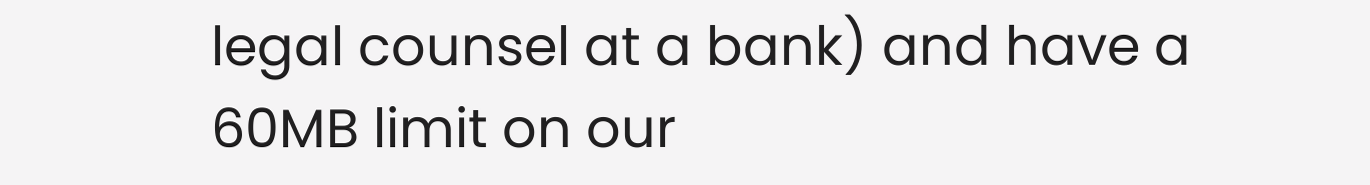legal counsel at a bank) and have a 60MB limit on our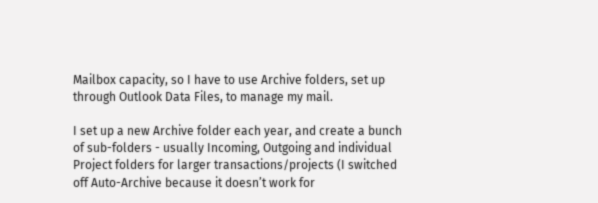Mailbox capacity, so I have to use Archive folders, set up through Outlook Data Files, to manage my mail.

I set up a new Archive folder each year, and create a bunch of sub-folders - usually Incoming, Outgoing and individual Project folders for larger transactions/projects (I switched off Auto-Archive because it doesn’t work for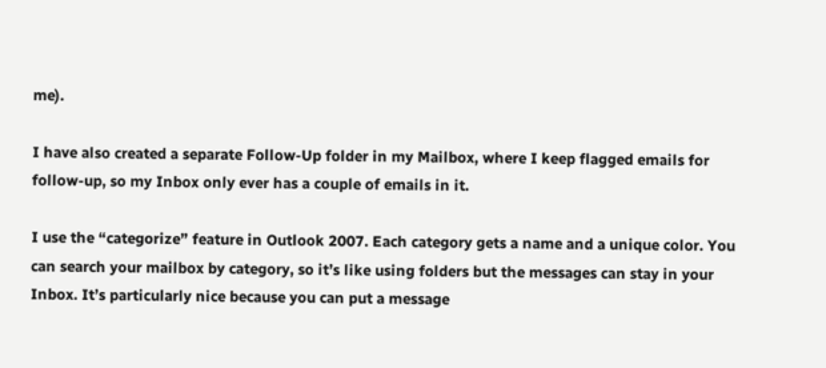me).

I have also created a separate Follow-Up folder in my Mailbox, where I keep flagged emails for follow-up, so my Inbox only ever has a couple of emails in it.

I use the “categorize” feature in Outlook 2007. Each category gets a name and a unique color. You can search your mailbox by category, so it’s like using folders but the messages can stay in your Inbox. It’s particularly nice because you can put a message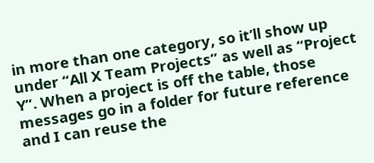in more than one category, so it’ll show up under “All X Team Projects” as well as “Project Y”. When a project is off the table, those messages go in a folder for future reference and I can reuse the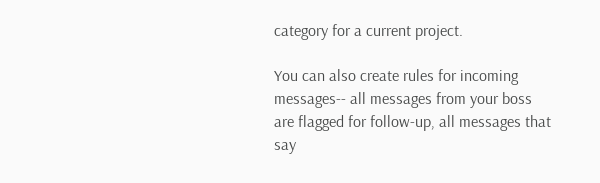category for a current project.

You can also create rules for incoming messages-- all messages from your boss are flagged for follow-up, all messages that say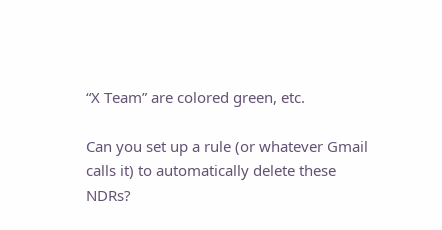“X Team” are colored green, etc.

Can you set up a rule (or whatever Gmail calls it) to automatically delete these NDRs?